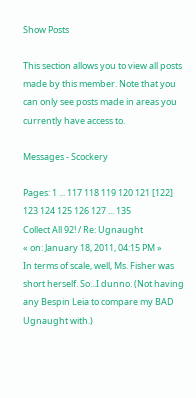Show Posts

This section allows you to view all posts made by this member. Note that you can only see posts made in areas you currently have access to.

Messages - Scockery

Pages: 1 ... 117 118 119 120 121 [122] 123 124 125 126 127 ... 135
Collect All 92! / Re: Ugnaught
« on: January 18, 2011, 04:15 PM »
In terms of scale, well, Ms. Fisher was short herself. So...I dunno. (Not having any Bespin Leia to compare my BAD Ugnaught with.)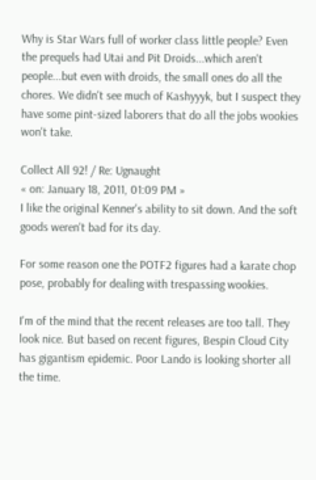Why is Star Wars full of worker class little people? Even the prequels had Utai and Pit Droids...which aren't people...but even with droids, the small ones do all the chores. We didn't see much of Kashyyyk, but I suspect they have some pint-sized laborers that do all the jobs wookies won't take.

Collect All 92! / Re: Ugnaught
« on: January 18, 2011, 01:09 PM »
I like the original Kenner's ability to sit down. And the soft goods weren't bad for its day.

For some reason one the POTF2 figures had a karate chop pose, probably for dealing with trespassing wookies.

I'm of the mind that the recent releases are too tall. They look nice. But based on recent figures, Bespin Cloud City has gigantism epidemic. Poor Lando is looking shorter all the time.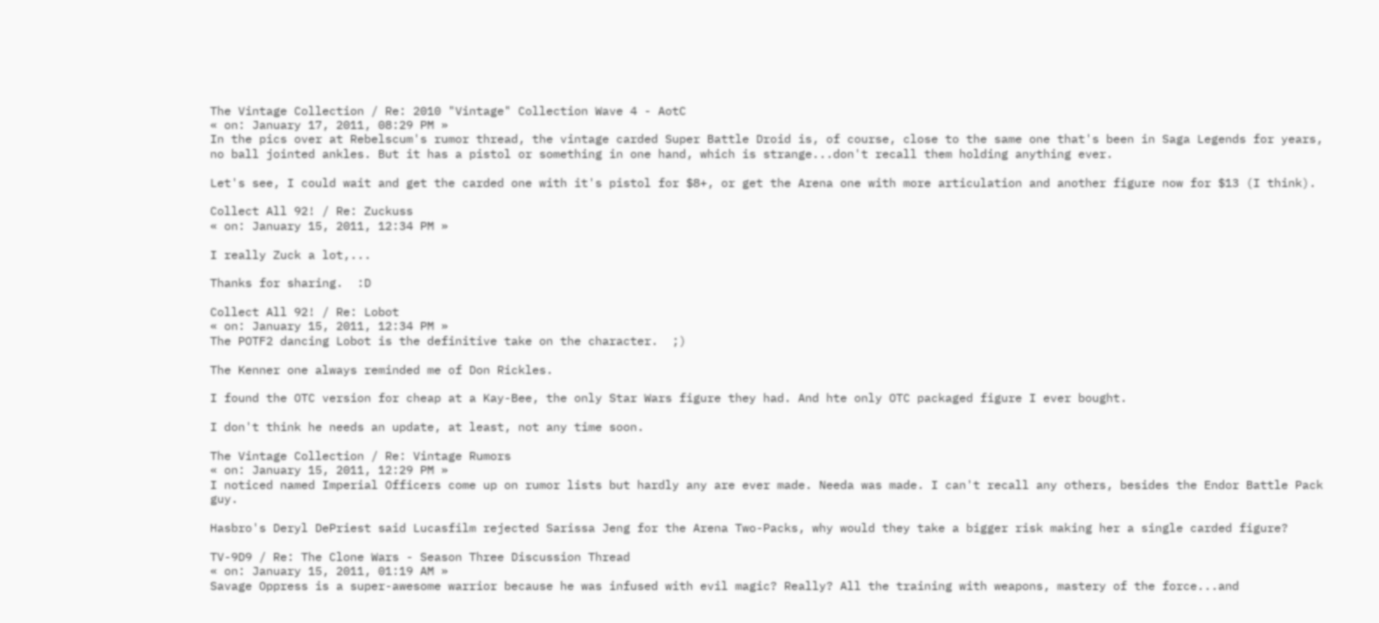The Vintage Collection / Re: 2010 "Vintage" Collection Wave 4 - AotC
« on: January 17, 2011, 08:29 PM »
In the pics over at Rebelscum's rumor thread, the vintage carded Super Battle Droid is, of course, close to the same one that's been in Saga Legends for years, no ball jointed ankles. But it has a pistol or something in one hand, which is strange...don't recall them holding anything ever.

Let's see, I could wait and get the carded one with it's pistol for $8+, or get the Arena one with more articulation and another figure now for $13 (I think).

Collect All 92! / Re: Zuckuss
« on: January 15, 2011, 12:34 PM »

I really Zuck a lot,...

Thanks for sharing.  :D

Collect All 92! / Re: Lobot
« on: January 15, 2011, 12:34 PM »
The POTF2 dancing Lobot is the definitive take on the character.  ;)

The Kenner one always reminded me of Don Rickles.

I found the OTC version for cheap at a Kay-Bee, the only Star Wars figure they had. And hte only OTC packaged figure I ever bought.

I don't think he needs an update, at least, not any time soon.

The Vintage Collection / Re: Vintage Rumors
« on: January 15, 2011, 12:29 PM »
I noticed named Imperial Officers come up on rumor lists but hardly any are ever made. Needa was made. I can't recall any others, besides the Endor Battle Pack guy.

Hasbro's Deryl DePriest said Lucasfilm rejected Sarissa Jeng for the Arena Two-Packs, why would they take a bigger risk making her a single carded figure?

TV-9D9 / Re: The Clone Wars - Season Three Discussion Thread
« on: January 15, 2011, 01:19 AM »
Savage Oppress is a super-awesome warrior because he was infused with evil magic? Really? All the training with weapons, mastery of the force...and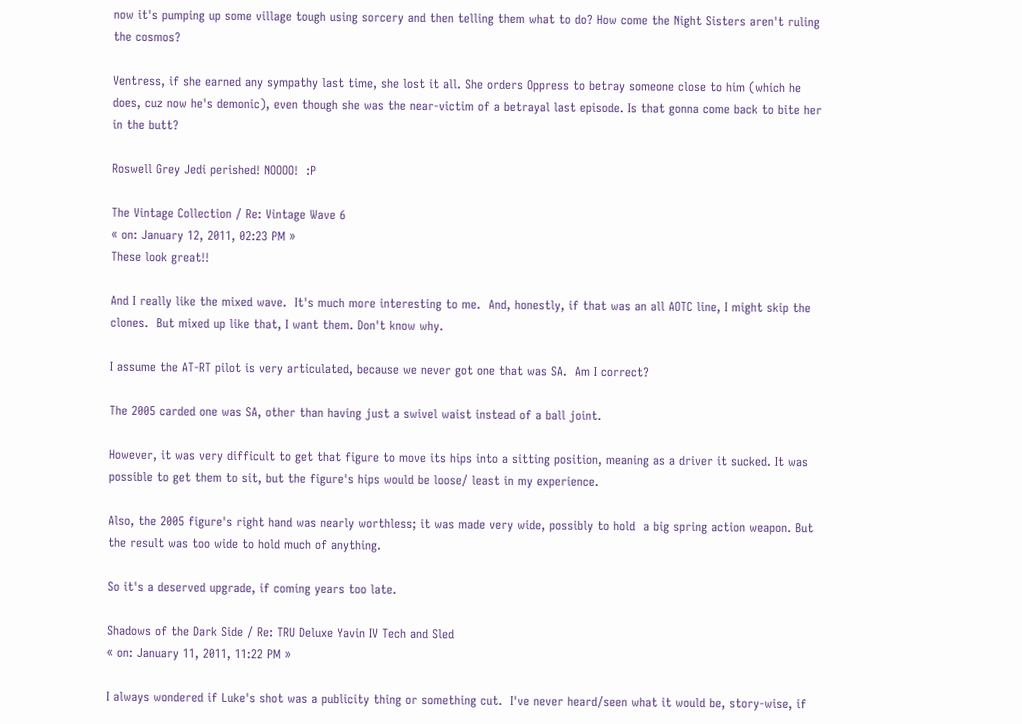now it's pumping up some village tough using sorcery and then telling them what to do? How come the Night Sisters aren't ruling the cosmos?

Ventress, if she earned any sympathy last time, she lost it all. She orders Oppress to betray someone close to him (which he does, cuz now he's demonic), even though she was the near-victim of a betrayal last episode. Is that gonna come back to bite her in the butt?

Roswell Grey Jedi perished! NOOOO!  :P

The Vintage Collection / Re: Vintage Wave 6
« on: January 12, 2011, 02:23 PM »
These look great!!

And I really like the mixed wave.  It's much more interesting to me.  And, honestly, if that was an all AOTC line, I might skip the clones.  But mixed up like that, I want them. Don't know why.

I assume the AT-RT pilot is very articulated, because we never got one that was SA.  Am I correct?

The 2005 carded one was SA, other than having just a swivel waist instead of a ball joint.

However, it was very difficult to get that figure to move its hips into a sitting position, meaning as a driver it sucked. It was possible to get them to sit, but the figure's hips would be loose/ least in my experience.

Also, the 2005 figure's right hand was nearly worthless; it was made very wide, possibly to hold  a big spring action weapon. But the result was too wide to hold much of anything.

So it's a deserved upgrade, if coming years too late.

Shadows of the Dark Side / Re: TRU Deluxe Yavin IV Tech and Sled
« on: January 11, 2011, 11:22 PM »

I always wondered if Luke's shot was a publicity thing or something cut.  I've never heard/seen what it would be, story-wise, if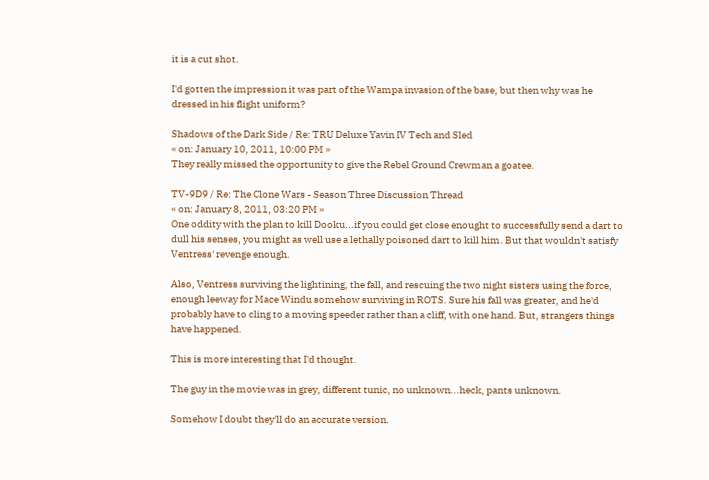it is a cut shot.

I'd gotten the impression it was part of the Wampa invasion of the base, but then why was he dressed in his flight uniform?

Shadows of the Dark Side / Re: TRU Deluxe Yavin IV Tech and Sled
« on: January 10, 2011, 10:00 PM »
They really missed the opportunity to give the Rebel Ground Crewman a goatee.

TV-9D9 / Re: The Clone Wars - Season Three Discussion Thread
« on: January 8, 2011, 03:20 PM »
One oddity with the plan to kill Dooku...if you could get close enought to successfully send a dart to dull his senses, you might as well use a lethally poisoned dart to kill him. But that wouldn't satisfy Ventress' revenge enough.

Also, Ventress surviving the lightining, the fall, and rescuing the two night sisters using the force, enough leeway for Mace Windu somehow surviving in ROTS. Sure his fall was greater, and he'd probably have to cling to a moving speeder rather than a cliff, with one hand. But, strangers things have happened.

This is more interesting that I'd thought.

The guy in the movie was in grey, different tunic, no unknown...heck, pants unknown.

Somehow I doubt they'll do an accurate version.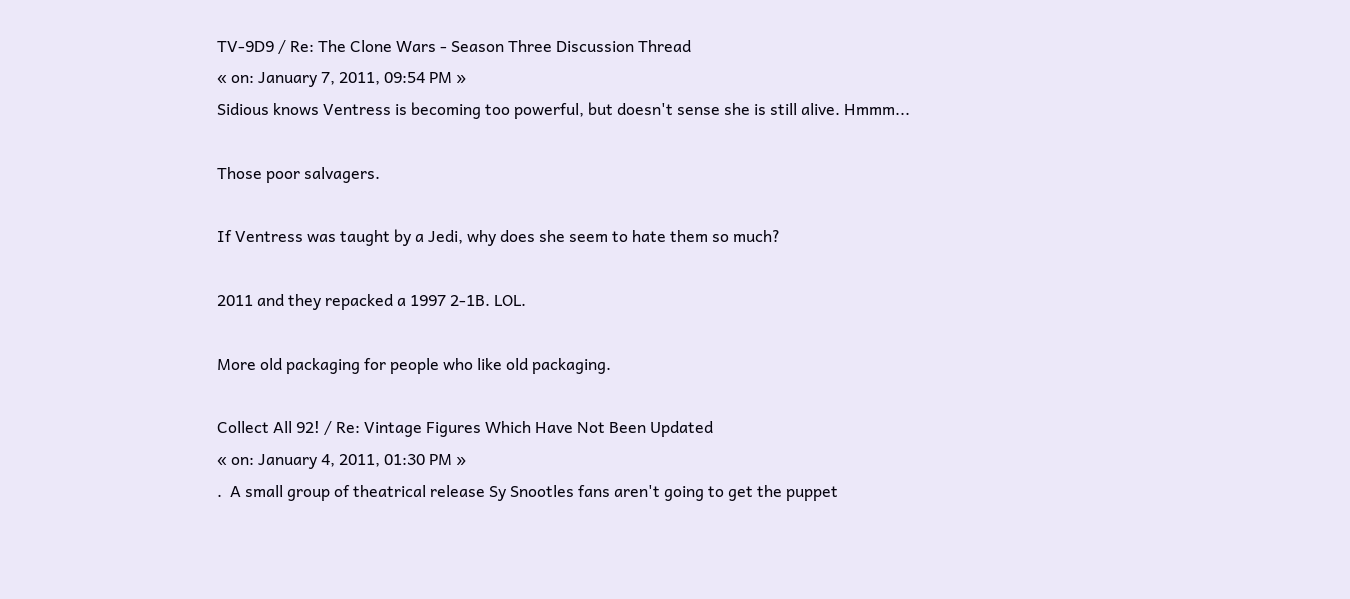TV-9D9 / Re: The Clone Wars - Season Three Discussion Thread
« on: January 7, 2011, 09:54 PM »
Sidious knows Ventress is becoming too powerful, but doesn't sense she is still alive. Hmmm...

Those poor salvagers.

If Ventress was taught by a Jedi, why does she seem to hate them so much?

2011 and they repacked a 1997 2-1B. LOL.

More old packaging for people who like old packaging.

Collect All 92! / Re: Vintage Figures Which Have Not Been Updated
« on: January 4, 2011, 01:30 PM »
.  A small group of theatrical release Sy Snootles fans aren't going to get the puppet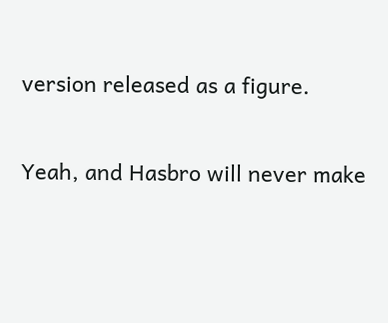version released as a figure.

Yeah, and Hasbro will never make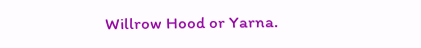Willrow Hood or Yarna.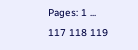Pages: 1 ... 117 118 119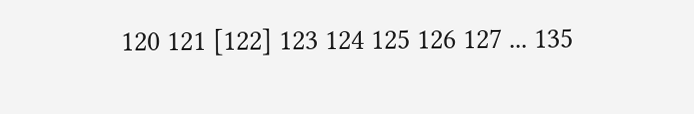120 121 [122] 123 124 125 126 127 ... 135